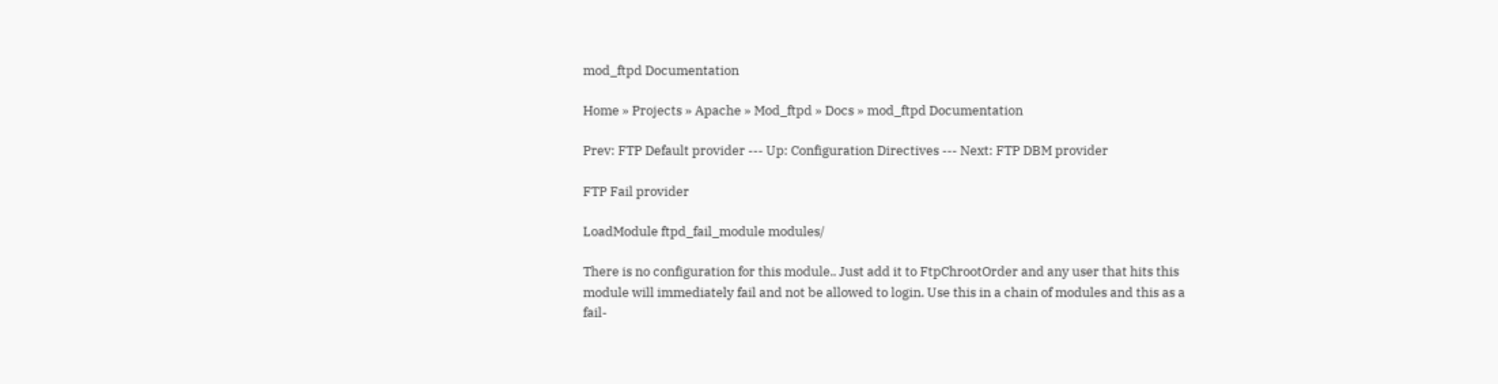mod_ftpd Documentation

Home » Projects » Apache » Mod_ftpd » Docs » mod_ftpd Documentation

Prev: FTP Default provider --- Up: Configuration Directives --- Next: FTP DBM provider

FTP Fail provider

LoadModule ftpd_fail_module modules/

There is no configuration for this module.. Just add it to FtpChrootOrder and any user that hits this module will immediately fail and not be allowed to login. Use this in a chain of modules and this as a fail-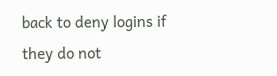back to deny logins if they do not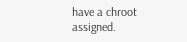have a chroot assigned.